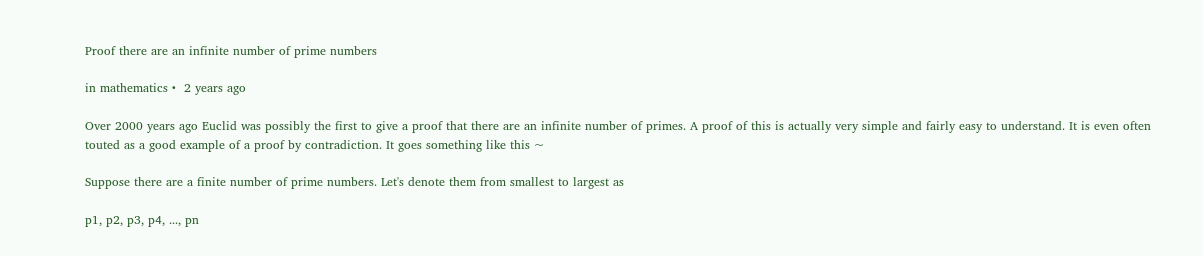Proof there are an infinite number of prime numbers

in mathematics •  2 years ago

Over 2000 years ago Euclid was possibly the first to give a proof that there are an infinite number of primes. A proof of this is actually very simple and fairly easy to understand. It is even often touted as a good example of a proof by contradiction. It goes something like this ~

Suppose there are a finite number of prime numbers. Let's denote them from smallest to largest as

p1, p2, p3, p4, ..., pn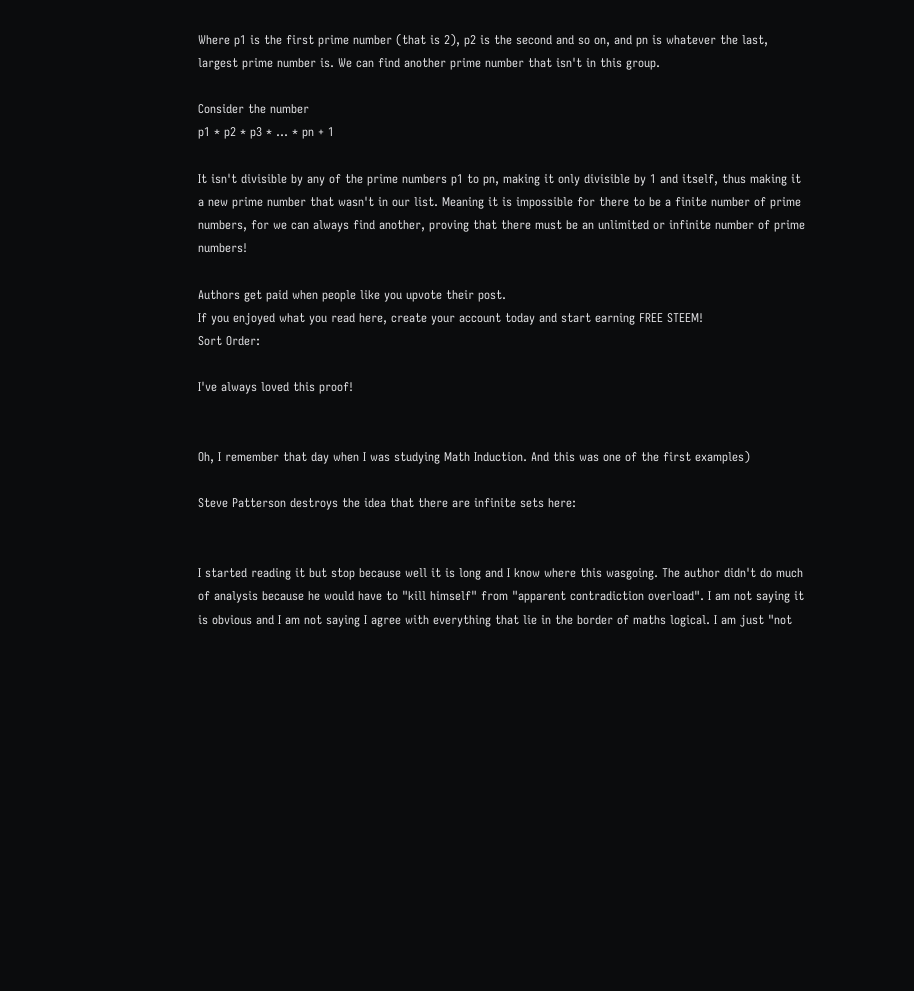Where p1 is the first prime number (that is 2), p2 is the second and so on, and pn is whatever the last, largest prime number is. We can find another prime number that isn't in this group.

Consider the number
p1 * p2 * p3 * ... * pn + 1

It isn't divisible by any of the prime numbers p1 to pn, making it only divisible by 1 and itself, thus making it a new prime number that wasn't in our list. Meaning it is impossible for there to be a finite number of prime numbers, for we can always find another, proving that there must be an unlimited or infinite number of prime numbers!

Authors get paid when people like you upvote their post.
If you enjoyed what you read here, create your account today and start earning FREE STEEM!
Sort Order:

I've always loved this proof!


Oh, I remember that day when I was studying Math Induction. And this was one of the first examples)

Steve Patterson destroys the idea that there are infinite sets here:


I started reading it but stop because well it is long and I know where this wasgoing. The author didn't do much of analysis because he would have to "kill himself" from "apparent contradiction overload". I am not saying it is obvious and I am not saying I agree with everything that lie in the border of maths logical. I am just "not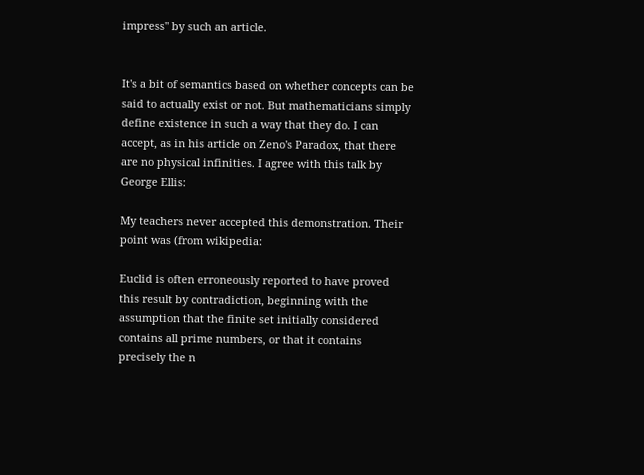impress" by such an article.


It's a bit of semantics based on whether concepts can be said to actually exist or not. But mathematicians simply define existence in such a way that they do. I can accept, as in his article on Zeno's Paradox, that there are no physical infinities. I agree with this talk by George Ellis:

My teachers never accepted this demonstration. Their point was (from wikipedia:

Euclid is often erroneously reported to have proved this result by contradiction, beginning with the assumption that the finite set initially considered contains all prime numbers, or that it contains precisely the n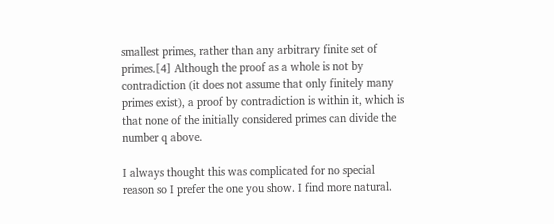smallest primes, rather than any arbitrary finite set of primes.[4] Although the proof as a whole is not by contradiction (it does not assume that only finitely many primes exist), a proof by contradiction is within it, which is that none of the initially considered primes can divide the number q above.

I always thought this was complicated for no special reason so I prefer the one you show. I find more natural.